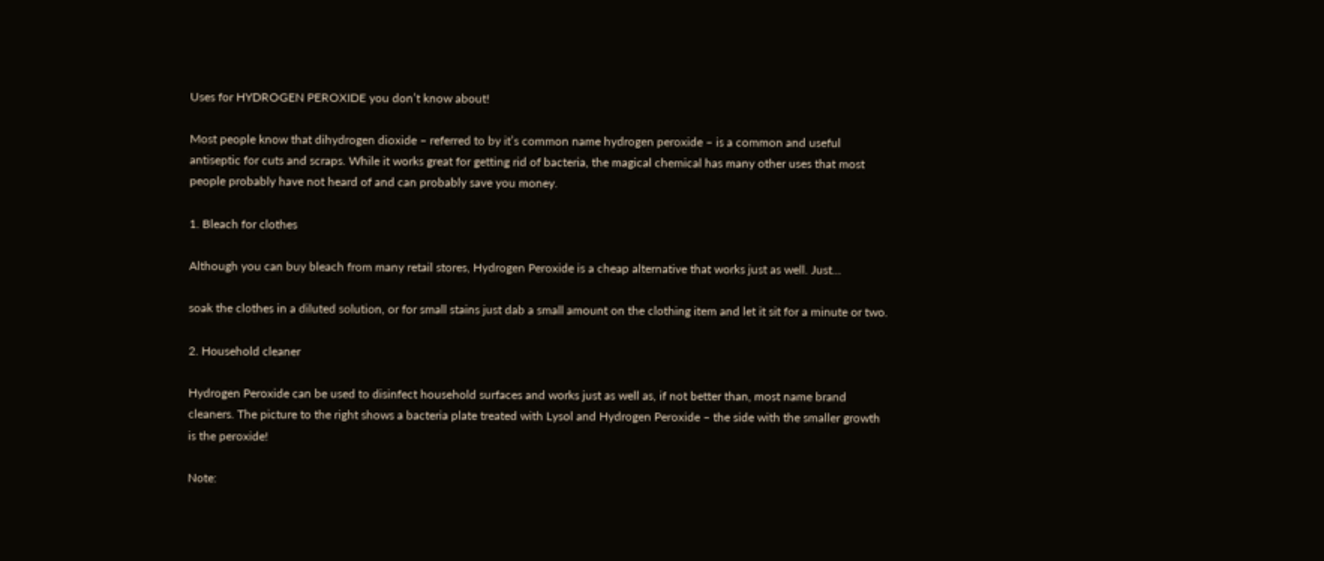Uses for HYDROGEN PEROXIDE you don’t know about!

Most people know that dihydrogen dioxide – referred to by it’s common name hydrogen peroxide – is a common and useful antiseptic for cuts and scraps. While it works great for getting rid of bacteria, the magical chemical has many other uses that most people probably have not heard of and can probably save you money.

1. Bleach for clothes

Although you can buy bleach from many retail stores, Hydrogen Peroxide is a cheap alternative that works just as well. Just…

soak the clothes in a diluted solution, or for small stains just dab a small amount on the clothing item and let it sit for a minute or two.

2. Household cleaner

Hydrogen Peroxide can be used to disinfect household surfaces and works just as well as, if not better than, most name brand cleaners. The picture to the right shows a bacteria plate treated with Lysol and Hydrogen Peroxide – the side with the smaller growth is the peroxide!

Note: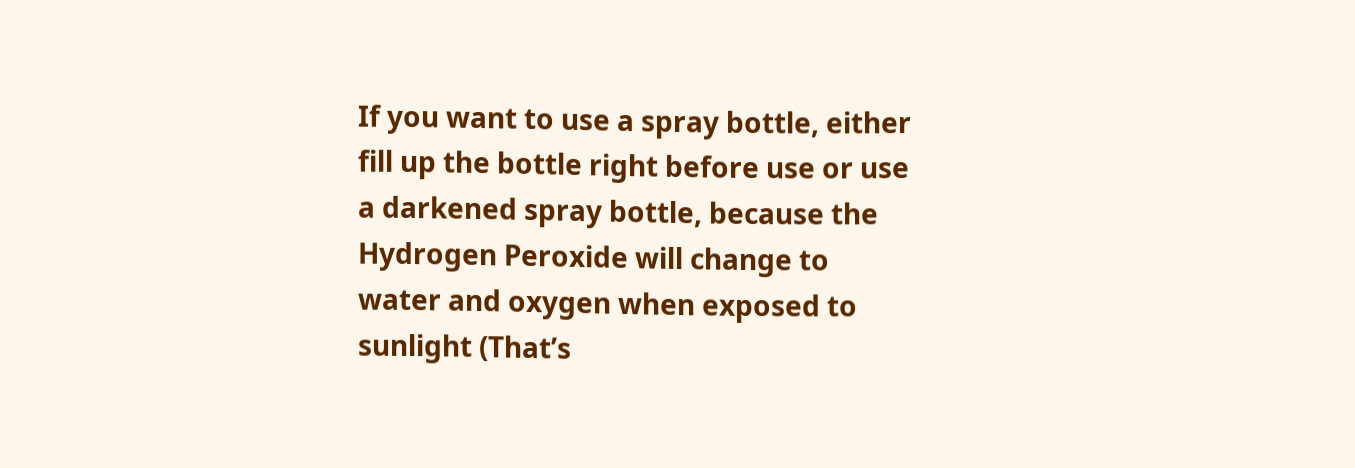If you want to use a spray bottle, either fill up the bottle right before use or use a darkened spray bottle, because the Hydrogen Peroxide will change to water and oxygen when exposed to sunlight (That’s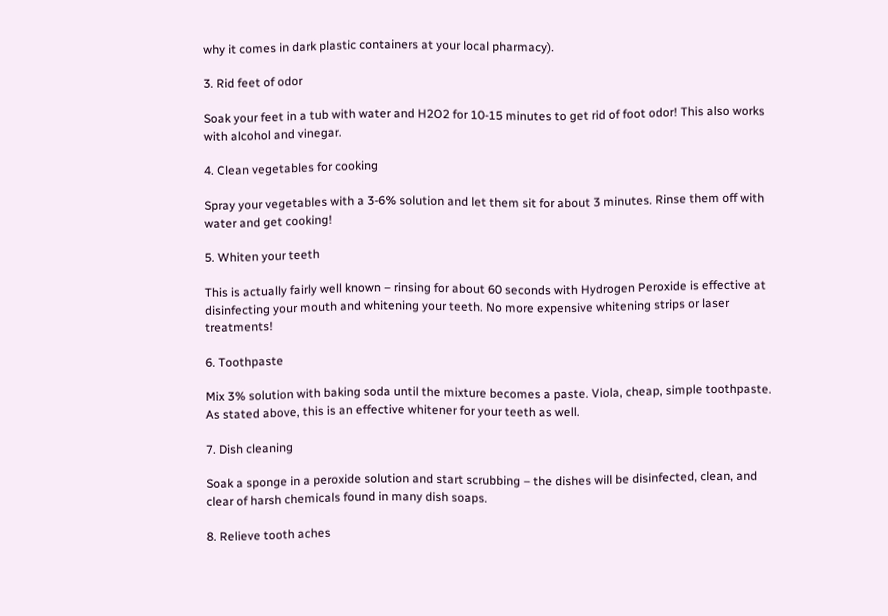why it comes in dark plastic containers at your local pharmacy).

3. Rid feet of odor

Soak your feet in a tub with water and H2O2 for 10-15 minutes to get rid of foot odor! This also works with alcohol and vinegar.

4. Clean vegetables for cooking

Spray your vegetables with a 3-6% solution and let them sit for about 3 minutes. Rinse them off with water and get cooking!

5. Whiten your teeth

This is actually fairly well known – rinsing for about 60 seconds with Hydrogen Peroxide is effective at disinfecting your mouth and whitening your teeth. No more expensive whitening strips or laser treatments!

6. Toothpaste

Mix 3% solution with baking soda until the mixture becomes a paste. Viola, cheap, simple toothpaste. As stated above, this is an effective whitener for your teeth as well.

7. Dish cleaning

Soak a sponge in a peroxide solution and start scrubbing – the dishes will be disinfected, clean, and clear of harsh chemicals found in many dish soaps.

8. Relieve tooth aches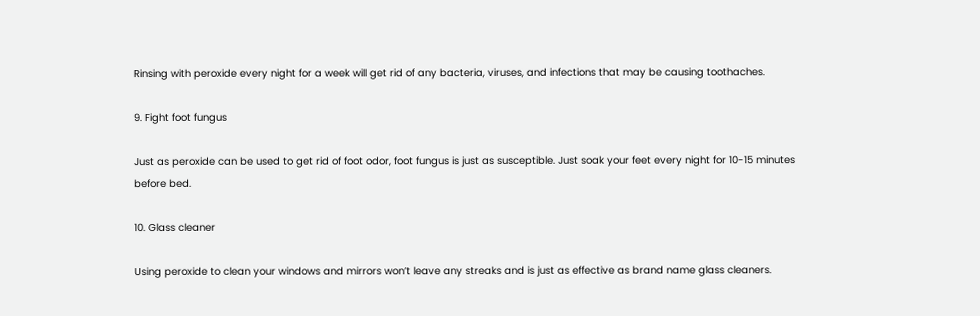Rinsing with peroxide every night for a week will get rid of any bacteria, viruses, and infections that may be causing toothaches.

9. Fight foot fungus

Just as peroxide can be used to get rid of foot odor, foot fungus is just as susceptible. Just soak your feet every night for 10-15 minutes before bed.

10. Glass cleaner

Using peroxide to clean your windows and mirrors won’t leave any streaks and is just as effective as brand name glass cleaners.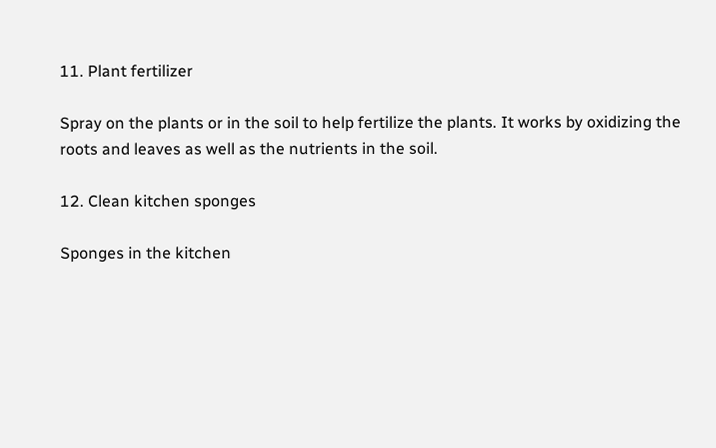11. Plant fertilizer

Spray on the plants or in the soil to help fertilize the plants. It works by oxidizing the roots and leaves as well as the nutrients in the soil.

12. Clean kitchen sponges

Sponges in the kitchen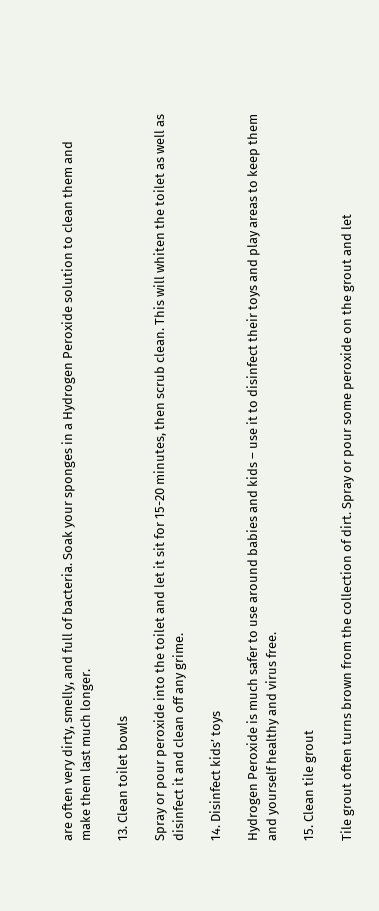are often very dirty, smelly, and full of bacteria. Soak your sponges in a Hydrogen Peroxide solution to clean them and make them last much longer.

13. Clean toilet bowls

Spray or pour peroxide into the toilet and let it sit for 15-20 minutes, then scrub clean. This will whiten the toilet as well as disinfect it and clean off any grime.

14. Disinfect kids’ toys

Hydrogen Peroxide is much safer to use around babies and kids – use it to disinfect their toys and play areas to keep them and yourself healthy and virus free.

15. Clean tile grout

Tile grout often turns brown from the collection of dirt. Spray or pour some peroxide on the grout and let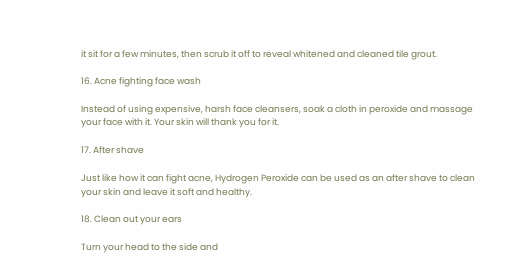it sit for a few minutes, then scrub it off to reveal whitened and cleaned tile grout.

16. Acne fighting face wash

Instead of using expensive, harsh face cleansers, soak a cloth in peroxide and massage your face with it. Your skin will thank you for it.

17. After shave

Just like how it can fight acne, Hydrogen Peroxide can be used as an after shave to clean your skin and leave it soft and healthy.

18. Clean out your ears

Turn your head to the side and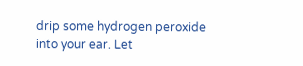drip some hydrogen peroxide into your ear. Let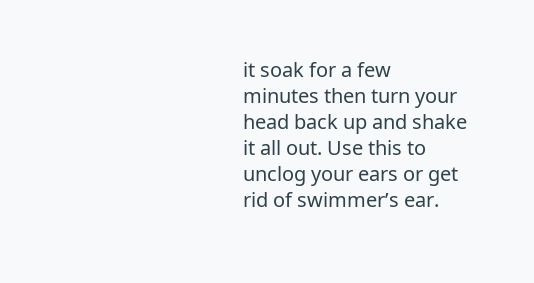it soak for a few minutes then turn your head back up and shake it all out. Use this to unclog your ears or get rid of swimmer’s ear.